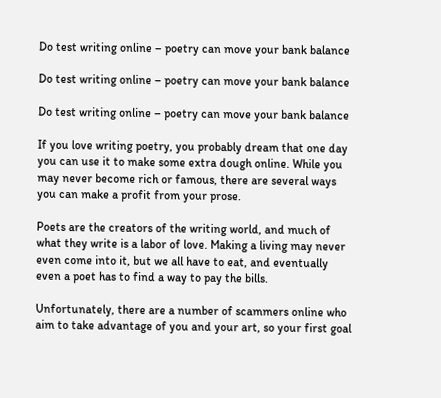Do test writing online – poetry can move your bank balance

Do test writing online – poetry can move your bank balance

Do test writing online – poetry can move your bank balance

If you love writing poetry, you probably dream that one day you can use it to make some extra dough online. While you may never become rich or famous, there are several ways you can make a profit from your prose.

Poets are the creators of the writing world, and much of what they write is a labor of love. Making a living may never even come into it, but we all have to eat, and eventually even a poet has to find a way to pay the bills.

Unfortunately, there are a number of scammers online who aim to take advantage of you and your art, so your first goal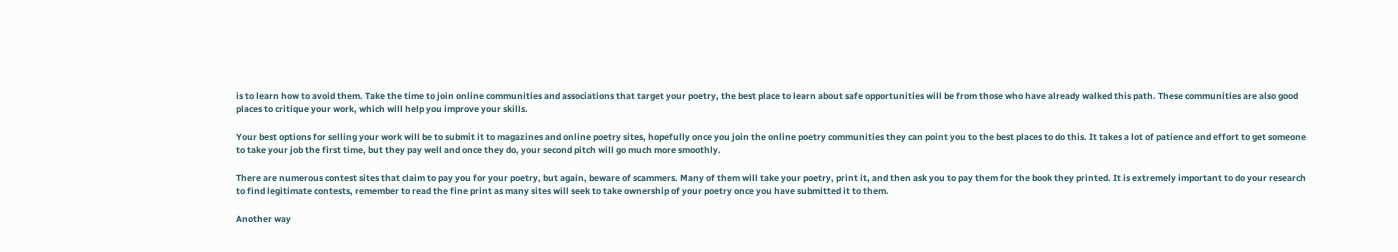is to learn how to avoid them. Take the time to join online communities and associations that target your poetry, the best place to learn about safe opportunities will be from those who have already walked this path. These communities are also good places to critique your work, which will help you improve your skills.

Your best options for selling your work will be to submit it to magazines and online poetry sites, hopefully once you join the online poetry communities they can point you to the best places to do this. It takes a lot of patience and effort to get someone to take your job the first time, but they pay well and once they do, your second pitch will go much more smoothly.

There are numerous contest sites that claim to pay you for your poetry, but again, beware of scammers. Many of them will take your poetry, print it, and then ask you to pay them for the book they printed. It is extremely important to do your research to find legitimate contests, remember to read the fine print as many sites will seek to take ownership of your poetry once you have submitted it to them.

Another way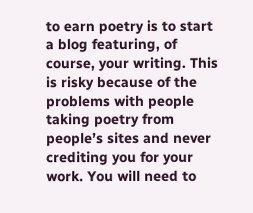to earn poetry is to start a blog featuring, of course, your writing. This is risky because of the problems with people taking poetry from people’s sites and never crediting you for your work. You will need to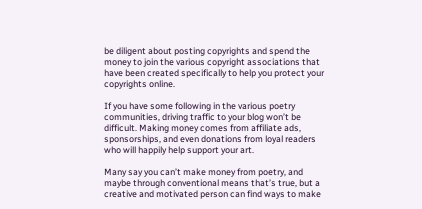be diligent about posting copyrights and spend the money to join the various copyright associations that have been created specifically to help you protect your copyrights online.

If you have some following in the various poetry communities, driving traffic to your blog won’t be difficult. Making money comes from affiliate ads, sponsorships, and even donations from loyal readers who will happily help support your art.

Many say you can’t make money from poetry, and maybe through conventional means that’s true, but a creative and motivated person can find ways to make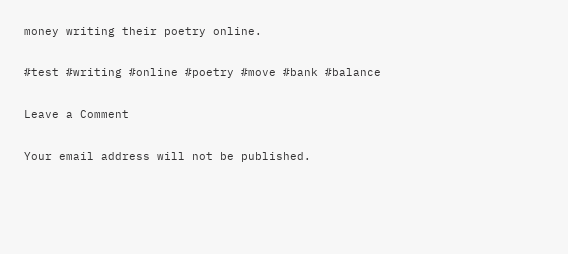money writing their poetry online.

#test #writing #online #poetry #move #bank #balance

Leave a Comment

Your email address will not be published.